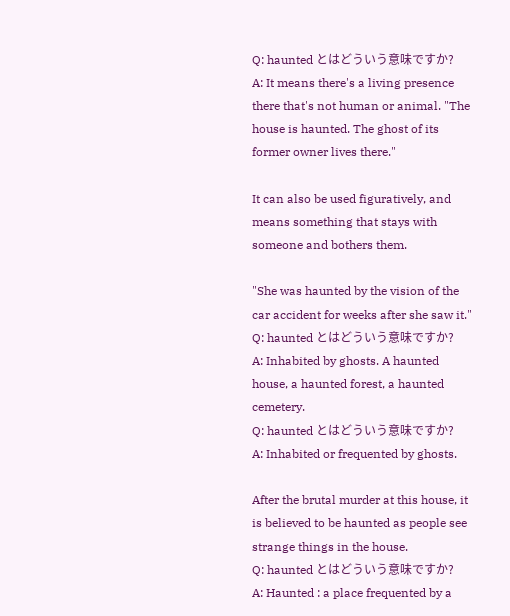Q: haunted とはどういう意味ですか?
A: It means there's a living presence there that's not human or animal. "The house is haunted. The ghost of its former owner lives there."

It can also be used figuratively, and means something that stays with someone and bothers them.

"She was haunted by the vision of the car accident for weeks after she saw it."
Q: haunted とはどういう意味ですか?
A: Inhabited by ghosts. A haunted house, a haunted forest, a haunted cemetery.
Q: haunted とはどういう意味ですか?
A: Inhabited or frequented by ghosts.

After the brutal murder at this house, it is believed to be haunted as people see strange things in the house.
Q: haunted とはどういう意味ですか?
A: Haunted : a place frequented by a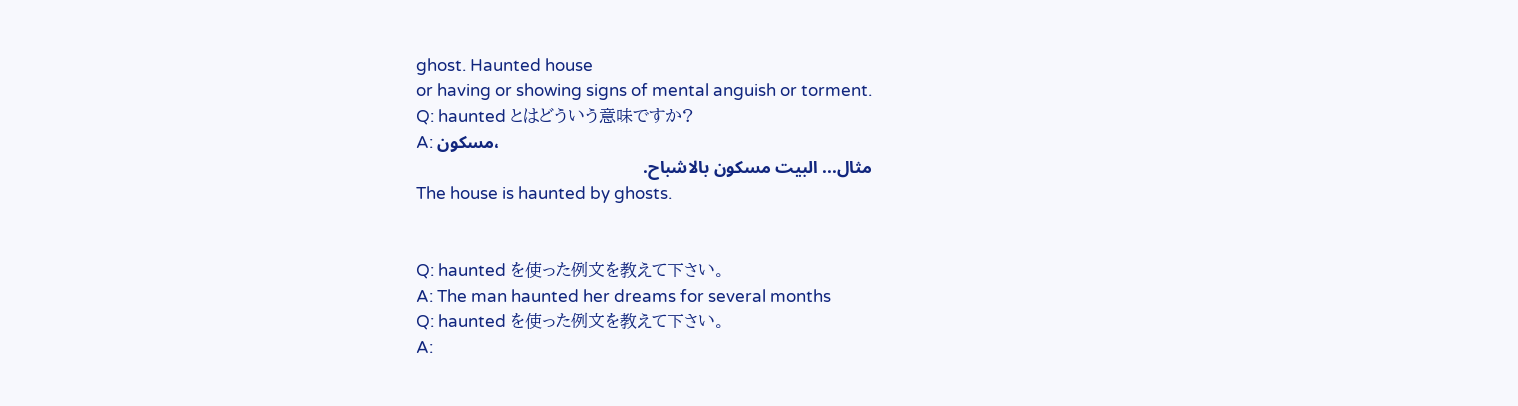ghost. Haunted house
or having or showing signs of mental anguish or torment.
Q: haunted とはどういう意味ですか?
A: مسكون،
مثال... البيت مسكون بالاشباح.
The house is haunted by ghosts.


Q: haunted を使った例文を教えて下さい。
A: The man haunted her dreams for several months
Q: haunted を使った例文を教えて下さい。
A: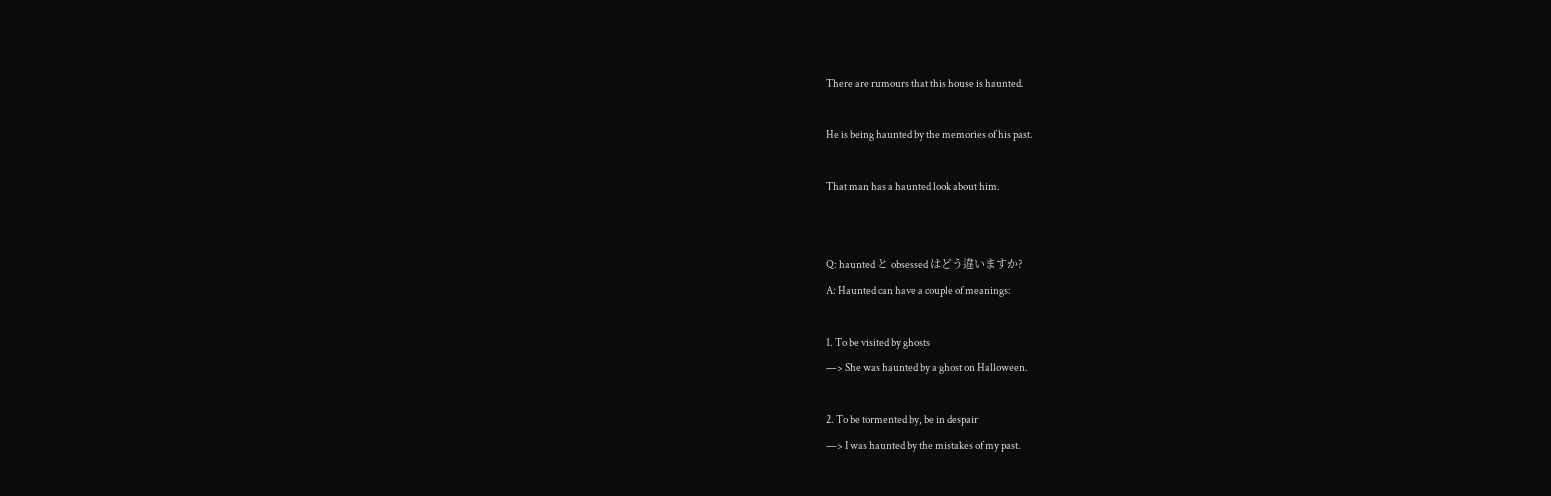There are rumours that this house is haunted.

He is being haunted by the memories of his past.

That man has a haunted look about him.


Q: haunted と obsessed はどう違いますか?
A: Haunted can have a couple of meanings:

1. To be visited by ghosts
—> She was haunted by a ghost on Halloween.

2. To be tormented by, be in despair
—> I was haunted by the mistakes of my past.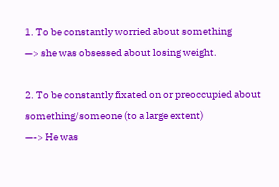1. To be constantly worried about something
—> she was obsessed about losing weight.

2. To be constantly fixated on or preoccupied about something/someone (to a large extent)
—-> He was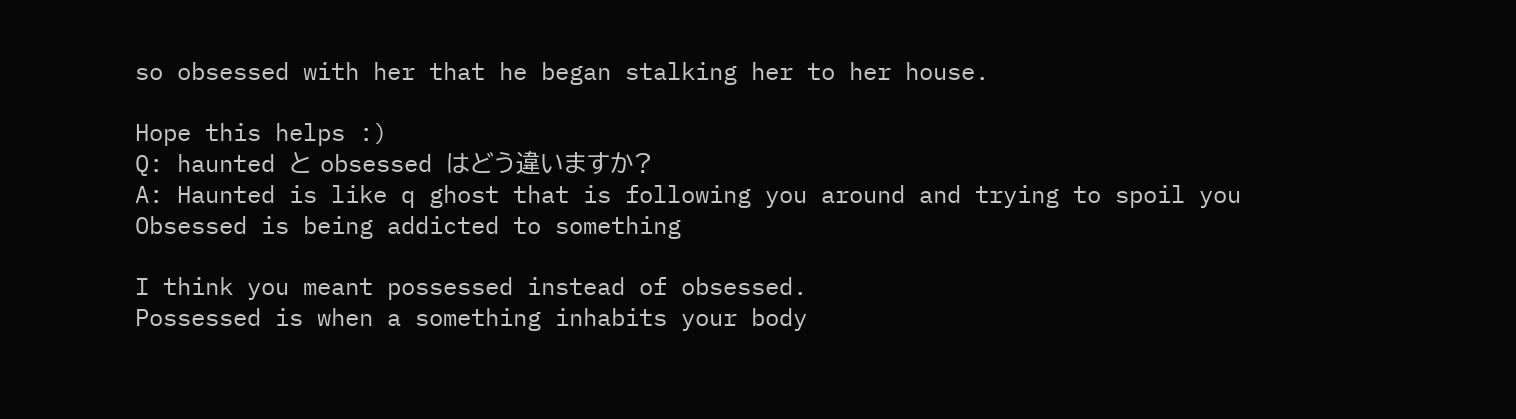so obsessed with her that he began stalking her to her house.

Hope this helps :)
Q: haunted と obsessed はどう違いますか?
A: Haunted is like q ghost that is following you around and trying to spoil you
Obsessed is being addicted to something

I think you meant possessed instead of obsessed.
Possessed is when a something inhabits your body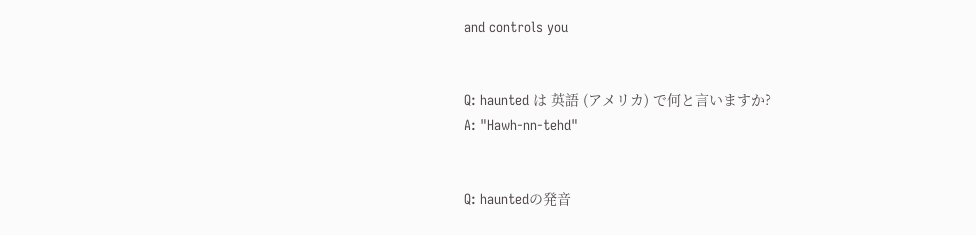and controls you


Q: haunted は 英語 (アメリカ) で何と言いますか?
A: "Hawh-nn-tehd"


Q: hauntedの発音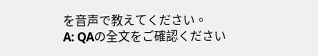を音声で教えてください。
A: QAの全文をご確認ください